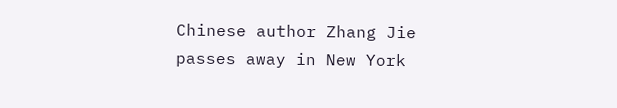Chinese author Zhang Jie passes away in New York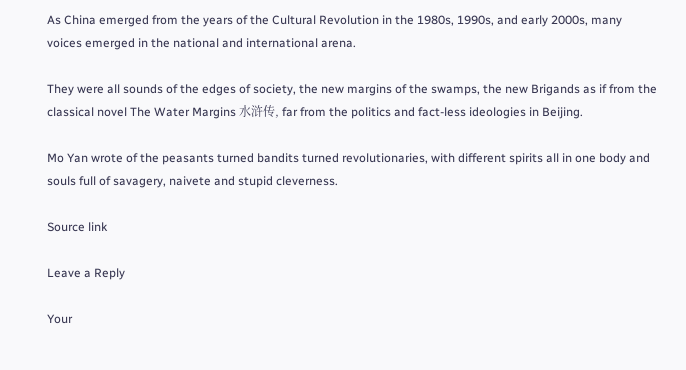As China emerged from the years of the Cultural Revolution in the 1980s, 1990s, and early 2000s, many voices emerged in the national and international arena.

They were all sounds of the edges of society, the new margins of the swamps, the new Brigands as if from the classical novel The Water Margins 水浒传, far from the politics and fact-less ideologies in Beijing.

Mo Yan wrote of the peasants turned bandits turned revolutionaries, with different spirits all in one body and souls full of savagery, naivete and stupid cleverness.

Source link

Leave a Reply

Your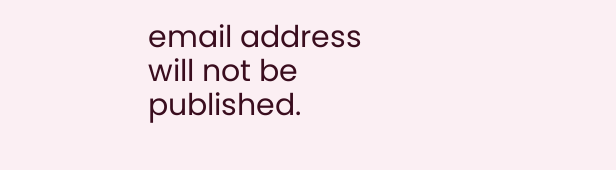email address will not be published.